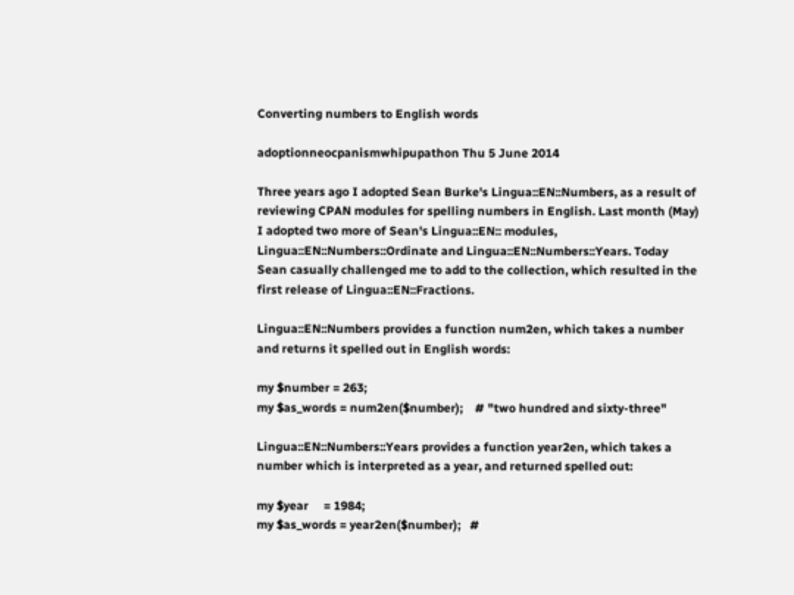Converting numbers to English words

adoptionneocpanismwhipupathon Thu 5 June 2014

Three years ago I adopted Sean Burke's Lingua::EN::Numbers, as a result of reviewing CPAN modules for spelling numbers in English. Last month (May) I adopted two more of Sean's Lingua::EN:: modules, Lingua::EN::Numbers::Ordinate and Lingua::EN::Numbers::Years. Today Sean casually challenged me to add to the collection, which resulted in the first release of Lingua::EN::Fractions.

Lingua::EN::Numbers provides a function num2en, which takes a number and returns it spelled out in English words:

my $number = 263;
my $as_words = num2en($number);    # "two hundred and sixty-three"

Lingua::EN::Numbers::Years provides a function year2en, which takes a number which is interpreted as a year, and returned spelled out:

my $year     = 1984;
my $as_words = year2en($number);   #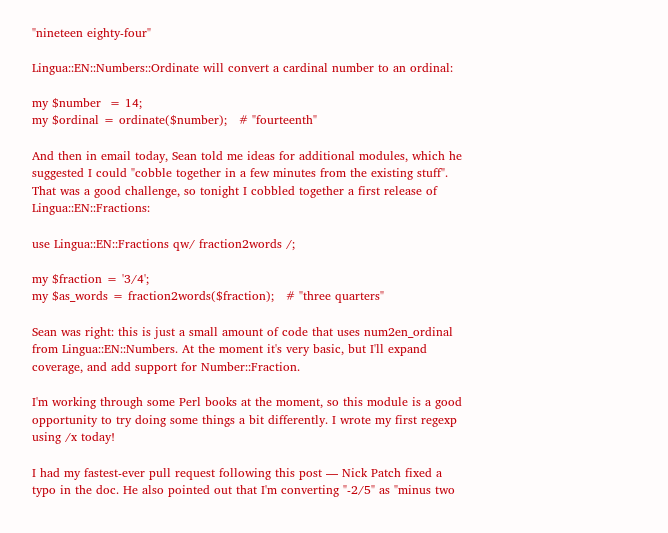"nineteen eighty-four"

Lingua::EN::Numbers::Ordinate will convert a cardinal number to an ordinal:

my $number  = 14;
my $ordinal = ordinate($number);   # "fourteenth"

And then in email today, Sean told me ideas for additional modules, which he suggested I could "cobble together in a few minutes from the existing stuff". That was a good challenge, so tonight I cobbled together a first release of Lingua::EN::Fractions:

use Lingua::EN::Fractions qw/ fraction2words /;

my $fraction = '3/4';
my $as_words = fraction2words($fraction);   # "three quarters"

Sean was right: this is just a small amount of code that uses num2en_ordinal from Lingua::EN::Numbers. At the moment it's very basic, but I'll expand coverage, and add support for Number::Fraction.

I'm working through some Perl books at the moment, so this module is a good opportunity to try doing some things a bit differently. I wrote my first regexp using /x today!

I had my fastest-ever pull request following this post — Nick Patch fixed a typo in the doc. He also pointed out that I'm converting "-2/5" as "minus two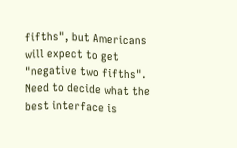fifths", but Americans will expect to get "negative two fifths". Need to decide what the best interface is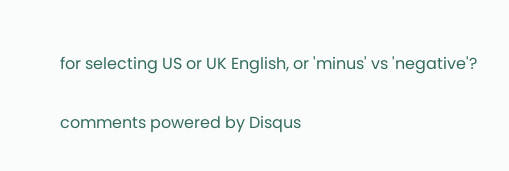for selecting US or UK English, or 'minus' vs 'negative'?

comments powered by Disqus